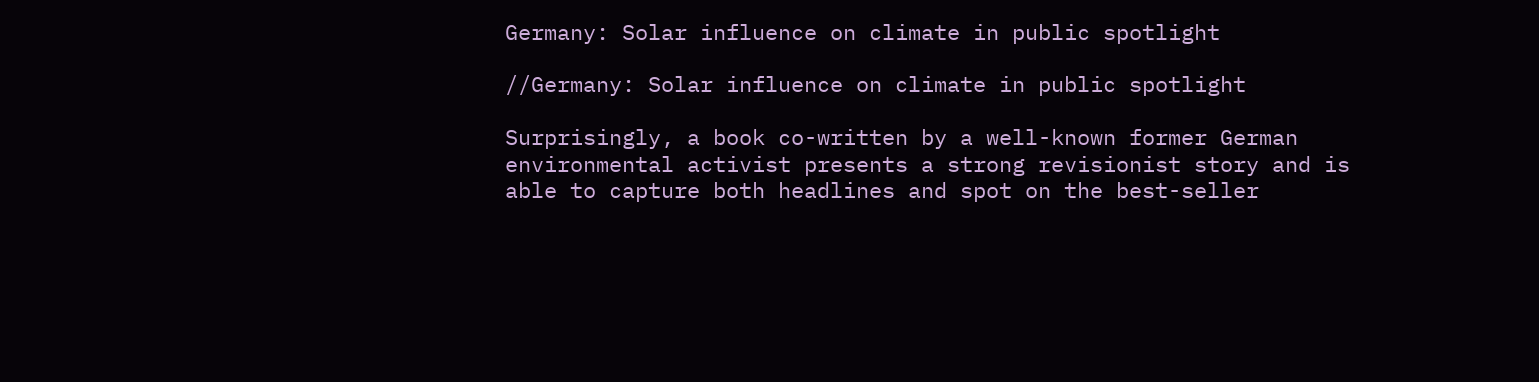Germany: Solar influence on climate in public spotlight

//Germany: Solar influence on climate in public spotlight

Surprisingly, a book co-written by a well-known former German environmental activist presents a strong revisionist story and is able to capture both headlines and spot on the best-seller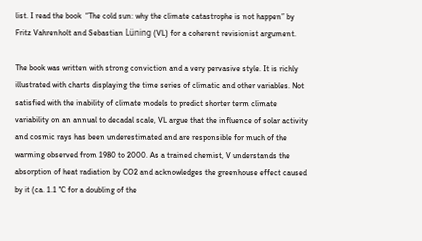list. I read the book  “The cold sun: why the climate catastrophe is not happen” by Fritz Vahrenholt and Sebastian Lüning (VL) for a coherent revisionist argument.

The book was written with strong conviction and a very pervasive style. It is richly illustrated with charts displaying the time series of climatic and other variables. Not satisfied with the inability of climate models to predict shorter term climate variability on an annual to decadal scale, VL argue that the influence of solar activity and cosmic rays has been underestimated and are responsible for much of the warming observed from 1980 to 2000. As a trained chemist, V understands the absorption of heat radiation by CO2 and acknowledges the greenhouse effect caused by it (ca. 1.1 °C for a doubling of the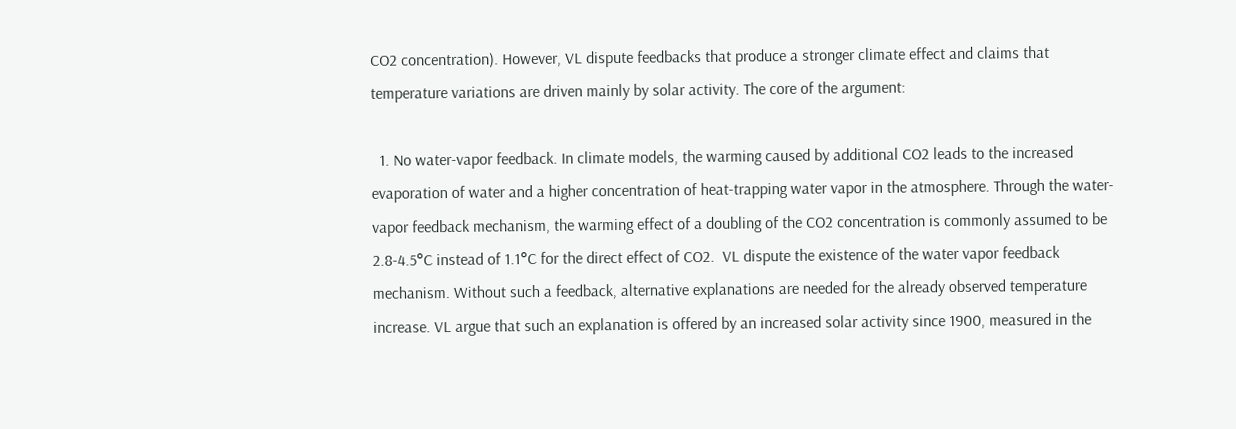CO2 concentration). However, VL dispute feedbacks that produce a stronger climate effect and claims that temperature variations are driven mainly by solar activity. The core of the argument:

  1. No water-vapor feedback. In climate models, the warming caused by additional CO2 leads to the increased evaporation of water and a higher concentration of heat-trapping water vapor in the atmosphere. Through the water-vapor feedback mechanism, the warming effect of a doubling of the CO2 concentration is commonly assumed to be 2.8-4.5°C instead of 1.1°C for the direct effect of CO2.  VL dispute the existence of the water vapor feedback mechanism. Without such a feedback, alternative explanations are needed for the already observed temperature increase. VL argue that such an explanation is offered by an increased solar activity since 1900, measured in the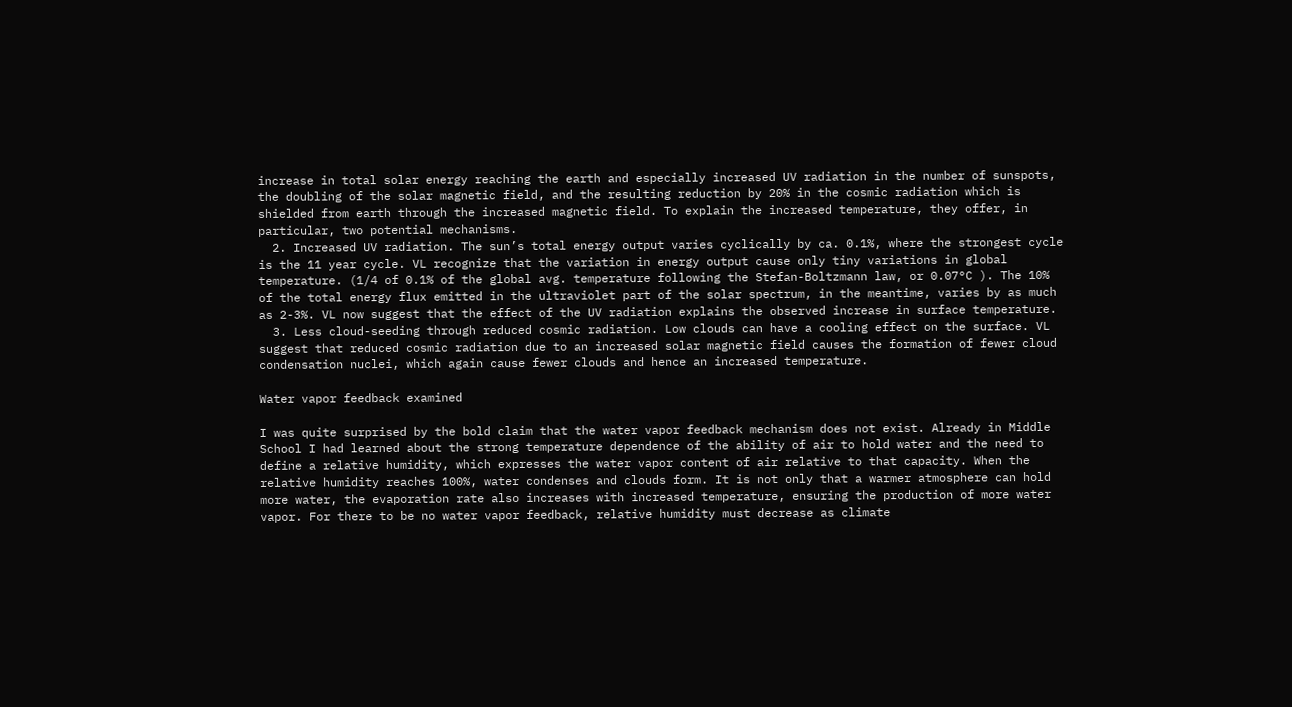increase in total solar energy reaching the earth and especially increased UV radiation in the number of sunspots, the doubling of the solar magnetic field, and the resulting reduction by 20% in the cosmic radiation which is shielded from earth through the increased magnetic field. To explain the increased temperature, they offer, in particular, two potential mechanisms.
  2. Increased UV radiation. The sun’s total energy output varies cyclically by ca. 0.1%, where the strongest cycle is the 11 year cycle. VL recognize that the variation in energy output cause only tiny variations in global temperature. (1/4 of 0.1% of the global avg. temperature following the Stefan-Boltzmann law, or 0.07°C ). The 10% of the total energy flux emitted in the ultraviolet part of the solar spectrum, in the meantime, varies by as much as 2-3%. VL now suggest that the effect of the UV radiation explains the observed increase in surface temperature.
  3. Less cloud-seeding through reduced cosmic radiation. Low clouds can have a cooling effect on the surface. VL suggest that reduced cosmic radiation due to an increased solar magnetic field causes the formation of fewer cloud condensation nuclei, which again cause fewer clouds and hence an increased temperature.

Water vapor feedback examined

I was quite surprised by the bold claim that the water vapor feedback mechanism does not exist. Already in Middle School I had learned about the strong temperature dependence of the ability of air to hold water and the need to define a relative humidity, which expresses the water vapor content of air relative to that capacity. When the relative humidity reaches 100%, water condenses and clouds form. It is not only that a warmer atmosphere can hold more water, the evaporation rate also increases with increased temperature, ensuring the production of more water vapor. For there to be no water vapor feedback, relative humidity must decrease as climate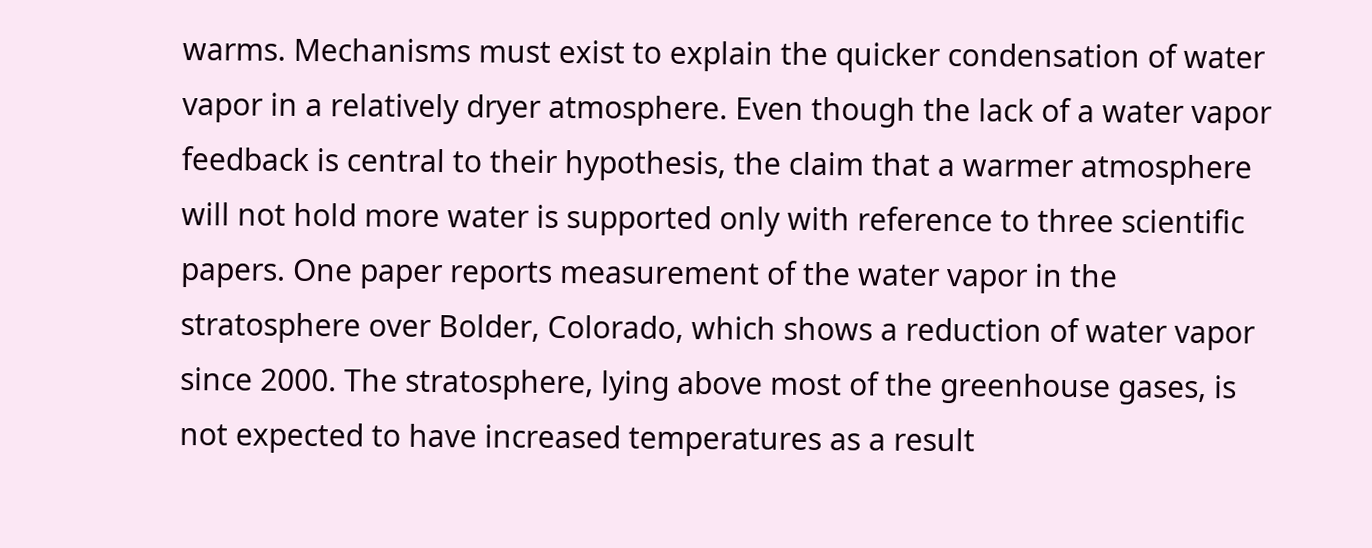warms. Mechanisms must exist to explain the quicker condensation of water vapor in a relatively dryer atmosphere. Even though the lack of a water vapor feedback is central to their hypothesis, the claim that a warmer atmosphere will not hold more water is supported only with reference to three scientific papers. One paper reports measurement of the water vapor in the stratosphere over Bolder, Colorado, which shows a reduction of water vapor since 2000. The stratosphere, lying above most of the greenhouse gases, is not expected to have increased temperatures as a result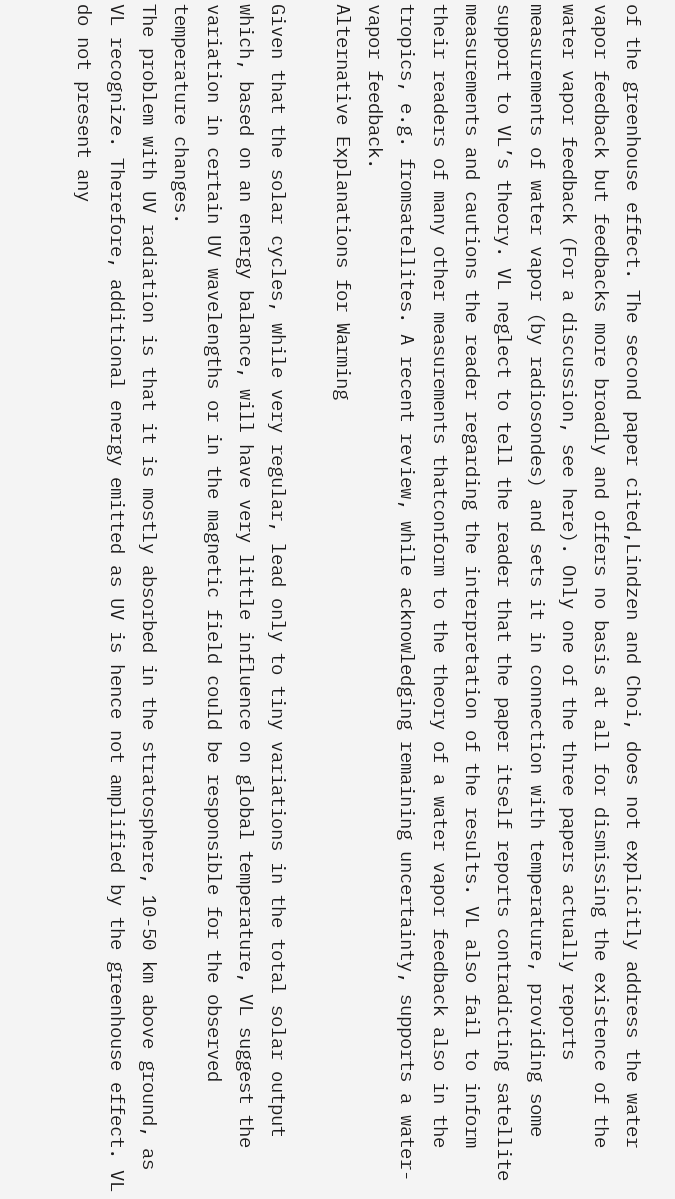of the greenhouse effect. The second paper cited,Lindzen and Choi, does not explicitly address the water vapor feedback but feedbacks more broadly and offers no basis at all for dismissing the existence of the water vapor feedback (For a discussion, see here). Only one of the three papers actually reports measurements of water vapor (by radiosondes) and sets it in connection with temperature, providing some support to VL’s theory. VL neglect to tell the reader that the paper itself reports contradicting satellite measurements and cautions the reader regarding the interpretation of the results. VL also fail to inform their readers of many other measurements thatconform to the theory of a water vapor feedback also in the tropics, e.g. fromsatellites. A recent review, while acknowledging remaining uncertainty, supports a water-vapor feedback.
Alternative Explanations for Warming

Given that the solar cycles, while very regular, lead only to tiny variations in the total solar output which, based on an energy balance, will have very little influence on global temperature, VL suggest the variation in certain UV wavelengths or in the magnetic field could be responsible for the observed temperature changes.
The problem with UV radiation is that it is mostly absorbed in the stratosphere, 10-50 km above ground, as VL recognize. Therefore, additional energy emitted as UV is hence not amplified by the greenhouse effect. VL do not present any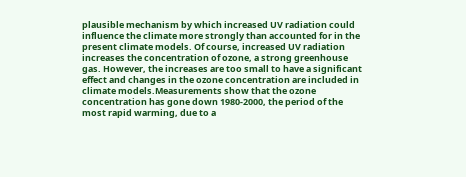plausible mechanism by which increased UV radiation could influence the climate more strongly than accounted for in the present climate models. Of course, increased UV radiation increases the concentration of ozone, a strong greenhouse gas. However, the increases are too small to have a significant effect and changes in the ozone concentration are included in climate models.Measurements show that the ozone concentration has gone down 1980-2000, the period of the most rapid warming, due to a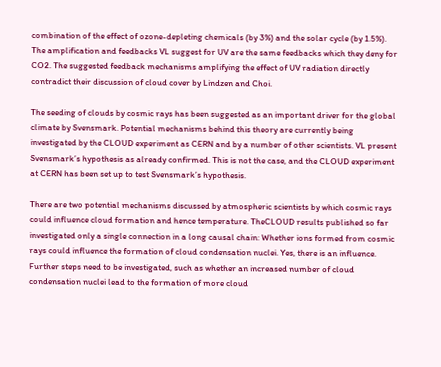combination of the effect of ozone-depleting chemicals (by 3%) and the solar cycle (by 1.5%). The amplification and feedbacks VL suggest for UV are the same feedbacks which they deny for CO2. The suggested feedback mechanisms amplifying the effect of UV radiation directly contradict their discussion of cloud cover by Lindzen and Choi.

The seeding of clouds by cosmic rays has been suggested as an important driver for the global climate by Svensmark. Potential mechanisms behind this theory are currently being investigated by the CLOUD experiment as CERN and by a number of other scientists. VL present Svensmark’s hypothesis as already confirmed. This is not the case, and the CLOUD experiment at CERN has been set up to test Svensmark’s hypothesis.

There are two potential mechanisms discussed by atmospheric scientists by which cosmic rays could influence cloud formation and hence temperature. TheCLOUD results published so far investigated only a single connection in a long causal chain: Whether ions formed from cosmic rays could influence the formation of cloud condensation nuclei. Yes, there is an influence. Further steps need to be investigated, such as whether an increased number of cloud condensation nuclei lead to the formation of more cloud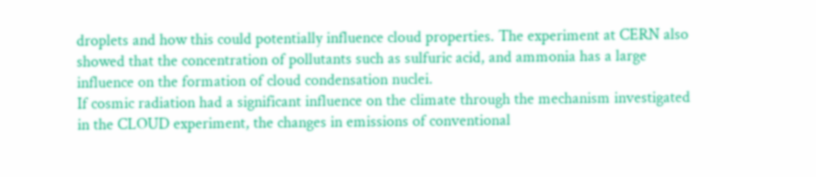droplets and how this could potentially influence cloud properties. The experiment at CERN also showed that the concentration of pollutants such as sulfuric acid, and ammonia has a large influence on the formation of cloud condensation nuclei.
If cosmic radiation had a significant influence on the climate through the mechanism investigated in the CLOUD experiment, the changes in emissions of conventional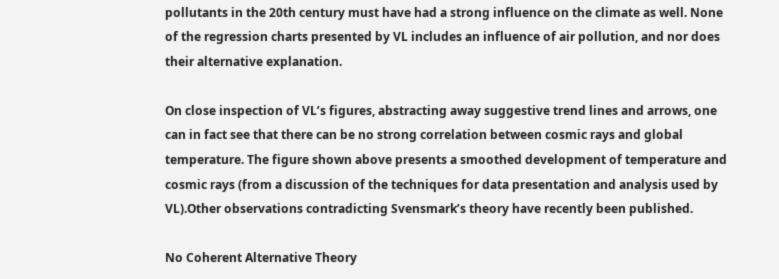pollutants in the 20th century must have had a strong influence on the climate as well. None of the regression charts presented by VL includes an influence of air pollution, and nor does their alternative explanation.

On close inspection of VL’s figures, abstracting away suggestive trend lines and arrows, one can in fact see that there can be no strong correlation between cosmic rays and global temperature. The figure shown above presents a smoothed development of temperature and cosmic rays (from a discussion of the techniques for data presentation and analysis used by VL).Other observations contradicting Svensmark’s theory have recently been published.

No Coherent Alternative Theory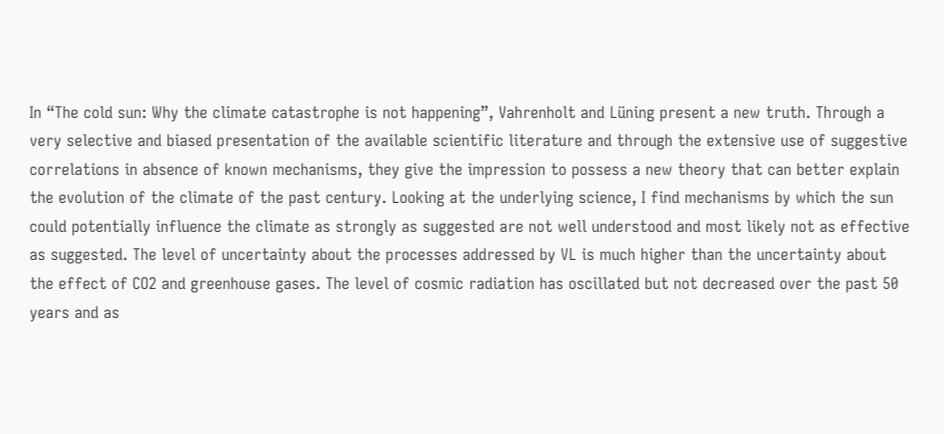In “The cold sun: Why the climate catastrophe is not happening”, Vahrenholt and Lüning present a new truth. Through a very selective and biased presentation of the available scientific literature and through the extensive use of suggestive correlations in absence of known mechanisms, they give the impression to possess a new theory that can better explain the evolution of the climate of the past century. Looking at the underlying science, I find mechanisms by which the sun could potentially influence the climate as strongly as suggested are not well understood and most likely not as effective as suggested. The level of uncertainty about the processes addressed by VL is much higher than the uncertainty about the effect of CO2 and greenhouse gases. The level of cosmic radiation has oscillated but not decreased over the past 50 years and as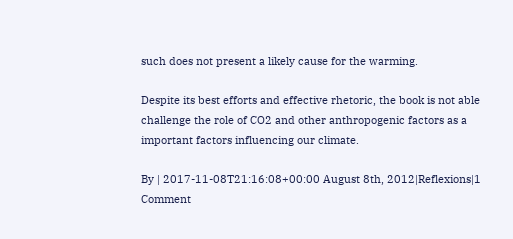such does not present a likely cause for the warming.

Despite its best efforts and effective rhetoric, the book is not able challenge the role of CO2 and other anthropogenic factors as a important factors influencing our climate.

By | 2017-11-08T21:16:08+00:00 August 8th, 2012|Reflexions|1 Comment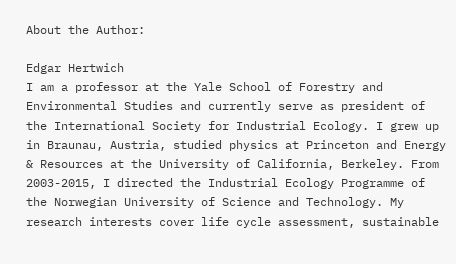About the Author:

Edgar Hertwich
I am a professor at the Yale School of Forestry and Environmental Studies and currently serve as president of the International Society for Industrial Ecology. I grew up in Braunau, Austria, studied physics at Princeton and Energy & Resources at the University of California, Berkeley. From 2003-2015, I directed the Industrial Ecology Programme of the Norwegian University of Science and Technology. My research interests cover life cycle assessment, sustainable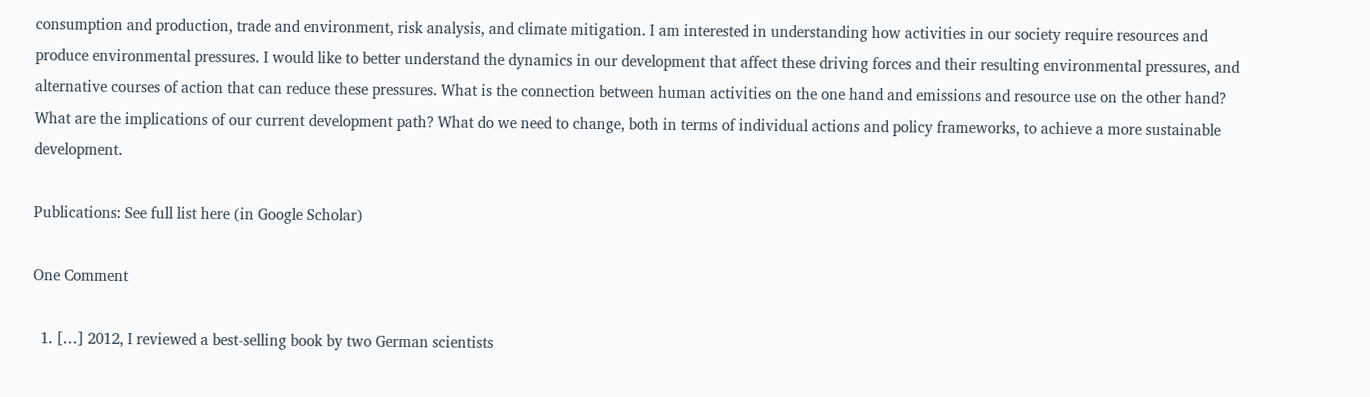consumption and production, trade and environment, risk analysis, and climate mitigation. I am interested in understanding how activities in our society require resources and produce environmental pressures. I would like to better understand the dynamics in our development that affect these driving forces and their resulting environmental pressures, and alternative courses of action that can reduce these pressures. What is the connection between human activities on the one hand and emissions and resource use on the other hand? What are the implications of our current development path? What do we need to change, both in terms of individual actions and policy frameworks, to achieve a more sustainable development.

Publications: See full list here (in Google Scholar)

One Comment

  1. […] 2012, I reviewed a best-selling book by two German scientists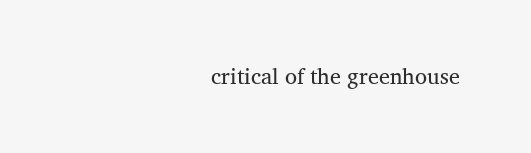critical of the greenhouse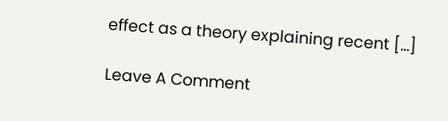effect as a theory explaining recent […]

Leave A Comment